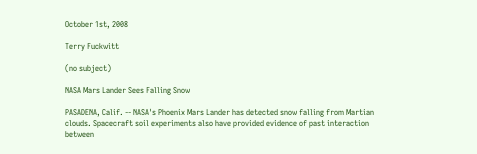October 1st, 2008

Terry Fuckwitt

(no subject)

NASA Mars Lander Sees Falling Snow

PASADENA, Calif. -- NASA's Phoenix Mars Lander has detected snow falling from Martian clouds. Spacecraft soil experiments also have provided evidence of past interaction between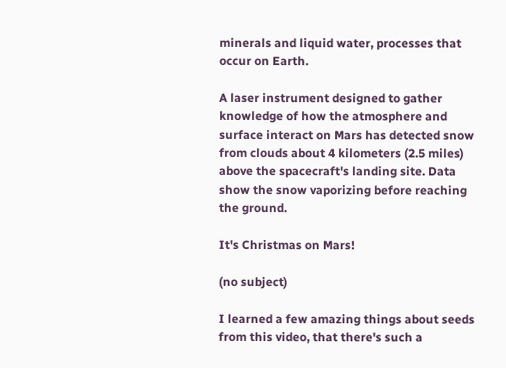minerals and liquid water, processes that occur on Earth.

A laser instrument designed to gather knowledge of how the atmosphere and surface interact on Mars has detected snow from clouds about 4 kilometers (2.5 miles) above the spacecraft's landing site. Data show the snow vaporizing before reaching the ground.

It's Christmas on Mars!

(no subject)

I learned a few amazing things about seeds from this video, that there's such a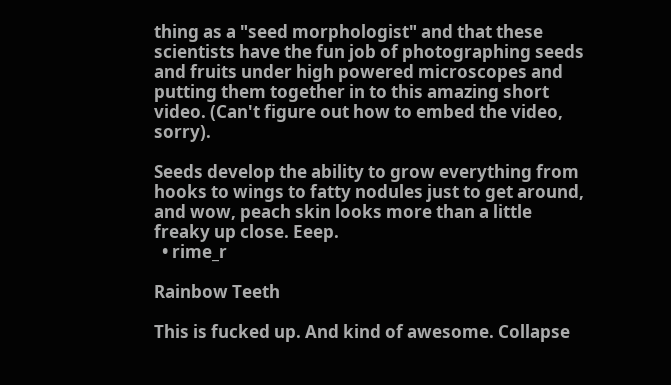thing as a "seed morphologist" and that these scientists have the fun job of photographing seeds and fruits under high powered microscopes and putting them together in to this amazing short video. (Can't figure out how to embed the video, sorry).

Seeds develop the ability to grow everything from hooks to wings to fatty nodules just to get around, and wow, peach skin looks more than a little freaky up close. Eeep.
  • rime_r

Rainbow Teeth

This is fucked up. And kind of awesome. Collapse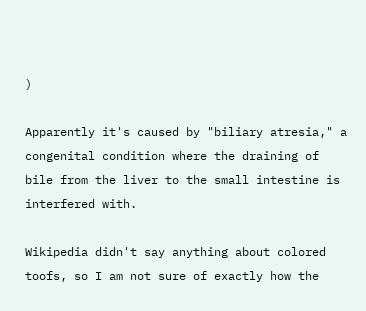)

Apparently it's caused by "biliary atresia," a congenital condition where the draining of bile from the liver to the small intestine is interfered with.

Wikipedia didn't say anything about colored toofs, so I am not sure of exactly how the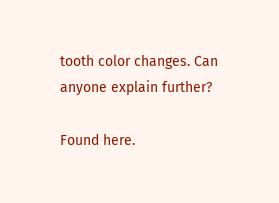tooth color changes. Can anyone explain further?

Found here.